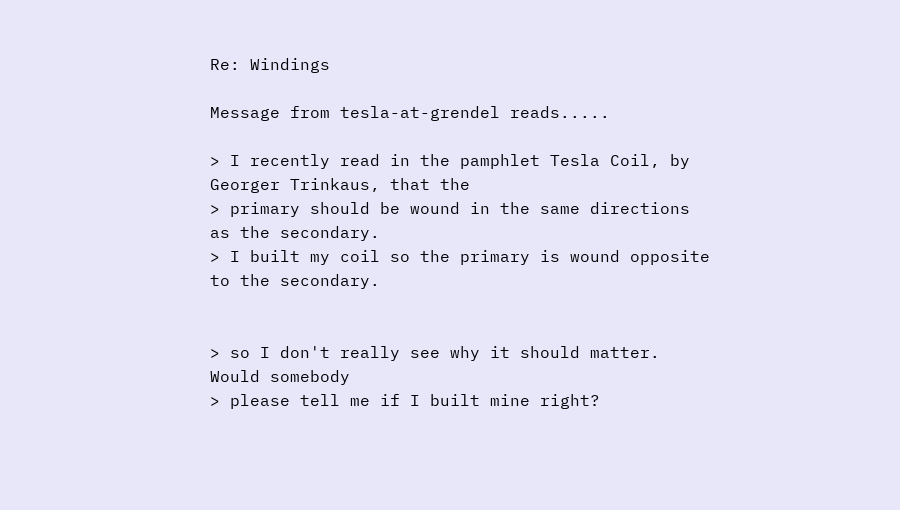Re: Windings

Message from tesla-at-grendel reads.....

> I recently read in the pamphlet Tesla Coil, by Georger Trinkaus, that the
> primary should be wound in the same directions as the secondary.
> I built my coil so the primary is wound opposite to the secondary.


> so I don't really see why it should matter.  Would somebody
> please tell me if I built mine right?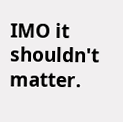IMO it shouldn't matter.